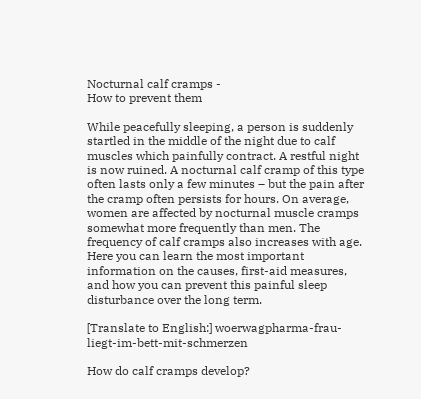Nocturnal calf cramps -
How to prevent them

While peacefully sleeping, a person is suddenly startled in the middle of the night due to calf muscles which painfully contract. A restful night is now ruined. A nocturnal calf cramp of this type often lasts only a few minutes – but the pain after the cramp often persists for hours. On average, women are affected by nocturnal muscle cramps somewhat more frequently than men. The frequency of calf cramps also increases with age. Here you can learn the most important information on the causes, first-aid measures, and how you can prevent this painful sleep disturbance over the long term.

[Translate to English:] woerwagpharma-frau-liegt-im-bett-mit-schmerzen

How do calf cramps develop?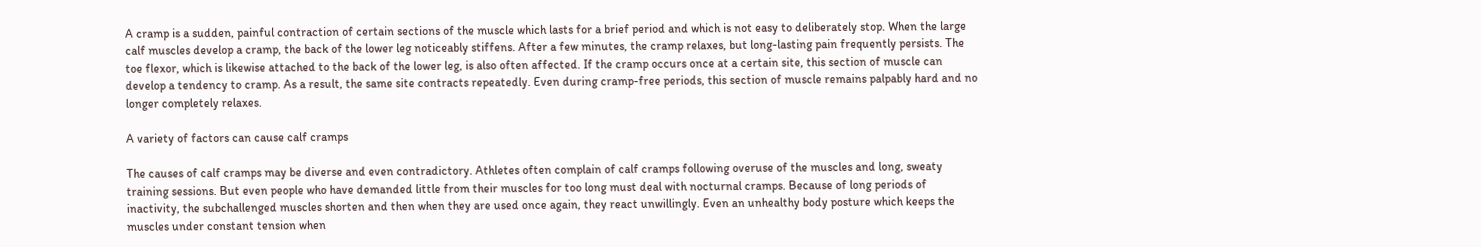A cramp is a sudden, painful contraction of certain sections of the muscle which lasts for a brief period and which is not easy to deliberately stop. When the large calf muscles develop a cramp, the back of the lower leg noticeably stiffens. After a few minutes, the cramp relaxes, but long-lasting pain frequently persists. The toe flexor, which is likewise attached to the back of the lower leg, is also often affected. If the cramp occurs once at a certain site, this section of muscle can develop a tendency to cramp. As a result, the same site contracts repeatedly. Even during cramp-free periods, this section of muscle remains palpably hard and no longer completely relaxes.

A variety of factors can cause calf cramps

The causes of calf cramps may be diverse and even contradictory. Athletes often complain of calf cramps following overuse of the muscles and long, sweaty training sessions. But even people who have demanded little from their muscles for too long must deal with nocturnal cramps. Because of long periods of inactivity, the subchallenged muscles shorten and then when they are used once again, they react unwillingly. Even an unhealthy body posture which keeps the muscles under constant tension when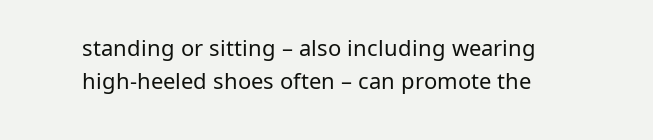standing or sitting – also including wearing high-heeled shoes often – can promote the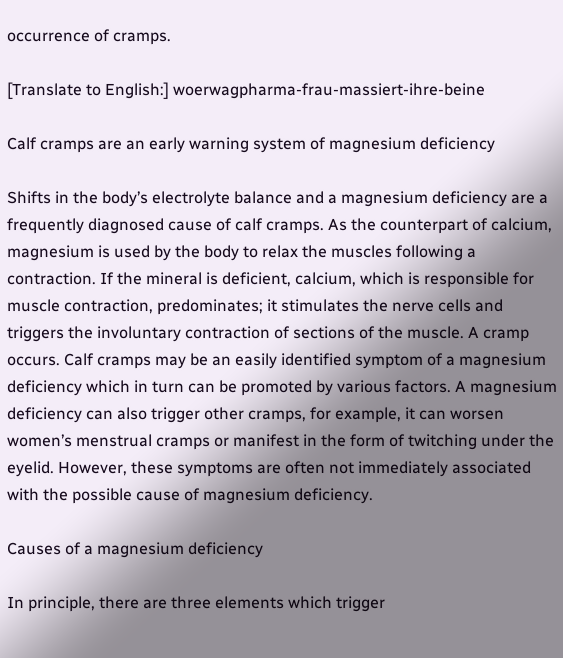occurrence of cramps.

[Translate to English:] woerwagpharma-frau-massiert-ihre-beine

Calf cramps are an early warning system of magnesium deficiency

Shifts in the body’s electrolyte balance and a magnesium deficiency are a frequently diagnosed cause of calf cramps. As the counterpart of calcium, magnesium is used by the body to relax the muscles following a contraction. If the mineral is deficient, calcium, which is responsible for muscle contraction, predominates; it stimulates the nerve cells and triggers the involuntary contraction of sections of the muscle. A cramp occurs. Calf cramps may be an easily identified symptom of a magnesium deficiency which in turn can be promoted by various factors. A magnesium deficiency can also trigger other cramps, for example, it can worsen women’s menstrual cramps or manifest in the form of twitching under the eyelid. However, these symptoms are often not immediately associated with the possible cause of magnesium deficiency.

Causes of a magnesium deficiency

In principle, there are three elements which trigger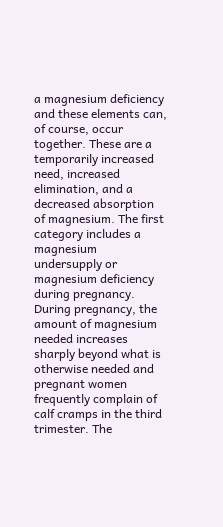a magnesium deficiency and these elements can, of course, occur together. These are a temporarily increased need, increased elimination, and a decreased absorption of magnesium. The first category includes a magnesium undersupply or magnesium deficiency during pregnancy. During pregnancy, the amount of magnesium needed increases sharply beyond what is otherwise needed and pregnant women frequently complain of calf cramps in the third trimester. The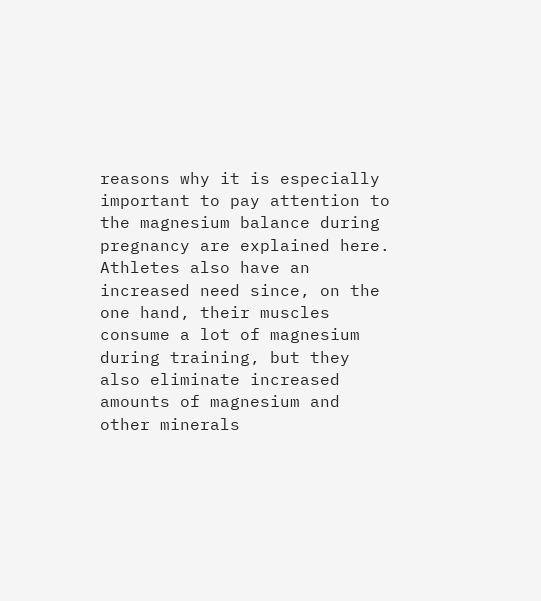reasons why it is especially important to pay attention to the magnesium balance during pregnancy are explained here.
Athletes also have an increased need since, on the one hand, their muscles consume a lot of magnesium during training, but they also eliminate increased amounts of magnesium and other minerals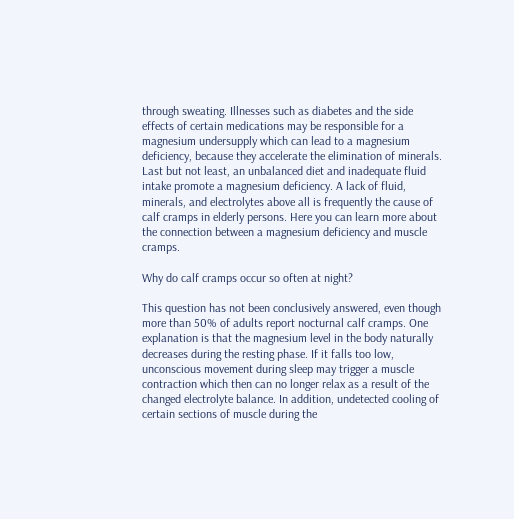through sweating. Illnesses such as diabetes and the side effects of certain medications may be responsible for a magnesium undersupply which can lead to a magnesium deficiency, because they accelerate the elimination of minerals. Last but not least, an unbalanced diet and inadequate fluid intake promote a magnesium deficiency. A lack of fluid, minerals, and electrolytes above all is frequently the cause of calf cramps in elderly persons. Here you can learn more about the connection between a magnesium deficiency and muscle cramps.

Why do calf cramps occur so often at night?

This question has not been conclusively answered, even though more than 50% of adults report nocturnal calf cramps. One explanation is that the magnesium level in the body naturally decreases during the resting phase. If it falls too low, unconscious movement during sleep may trigger a muscle contraction which then can no longer relax as a result of the changed electrolyte balance. In addition, undetected cooling of certain sections of muscle during the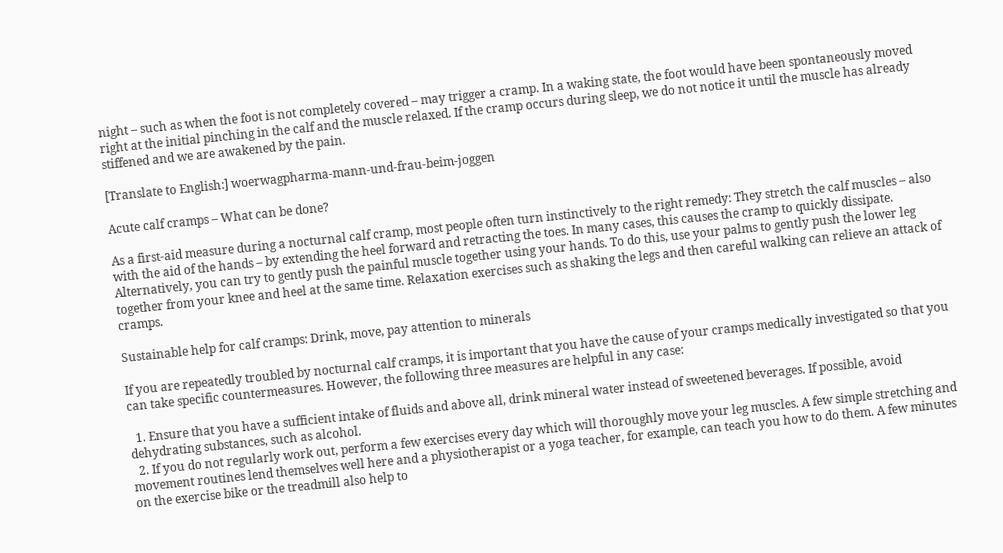night – such as when the foot is not completely covered – may trigger a cramp. In a waking state, the foot would have been spontaneously moved right at the initial pinching in the calf and the muscle relaxed. If the cramp occurs during sleep, we do not notice it until the muscle has already stiffened and we are awakened by the pain.

[Translate to English:] woerwagpharma-mann-und-frau-beim-joggen

Acute calf cramps – What can be done?

As a first-aid measure during a nocturnal calf cramp, most people often turn instinctively to the right remedy: They stretch the calf muscles – also with the aid of the hands – by extending the heel forward and retracting the toes. In many cases, this causes the cramp to quickly dissipate. Alternatively, you can try to gently push the painful muscle together using your hands. To do this, use your palms to gently push the lower leg together from your knee and heel at the same time. Relaxation exercises such as shaking the legs and then careful walking can relieve an attack of cramps.

Sustainable help for calf cramps: Drink, move, pay attention to minerals

If you are repeatedly troubled by nocturnal calf cramps, it is important that you have the cause of your cramps medically investigated so that you can take specific countermeasures. However, the following three measures are helpful in any case:

  1. Ensure that you have a sufficient intake of fluids and above all, drink mineral water instead of sweetened beverages. If possible, avoid dehydrating substances, such as alcohol.
  2. If you do not regularly work out, perform a few exercises every day which will thoroughly move your leg muscles. A few simple stretching and movement routines lend themselves well here and a physiotherapist or a yoga teacher, for example, can teach you how to do them. A few minutes on the exercise bike or the treadmill also help to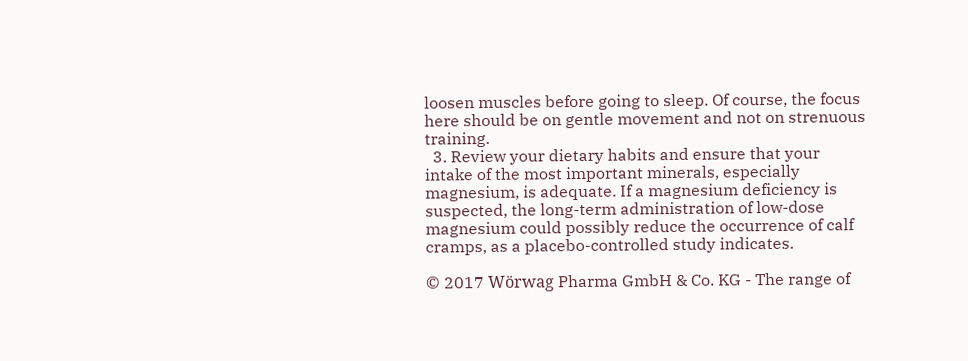loosen muscles before going to sleep. Of course, the focus here should be on gentle movement and not on strenuous training.
  3. Review your dietary habits and ensure that your intake of the most important minerals, especially magnesium, is adequate. If a magnesium deficiency is suspected, the long-term administration of low-dose magnesium could possibly reduce the occurrence of calf cramps, as a placebo-controlled study indicates.

© 2017 Wörwag Pharma GmbH & Co. KG - The range of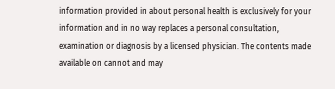information provided in about personal health is exclusively for your information and in no way replaces a personal consultation, examination or diagnosis by a licensed physician. The contents made available on cannot and may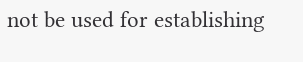not be used for establishing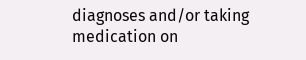diagnoses and/or taking medication on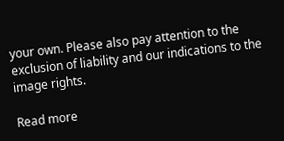your own. Please also pay attention to the exclusion of liability and our indications to the image rights.

Read more